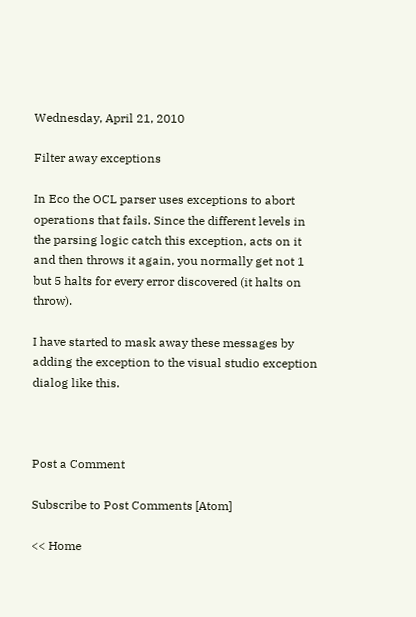Wednesday, April 21, 2010

Filter away exceptions

In Eco the OCL parser uses exceptions to abort operations that fails. Since the different levels in the parsing logic catch this exception, acts on it and then throws it again, you normally get not 1 but 5 halts for every error discovered (it halts on throw).

I have started to mask away these messages by adding the exception to the visual studio exception dialog like this.



Post a Comment

Subscribe to Post Comments [Atom]

<< Home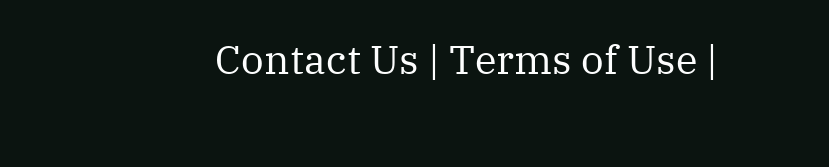Contact Us | Terms of Use |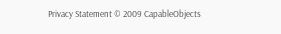Privacy Statement © 2009 CapableObjects